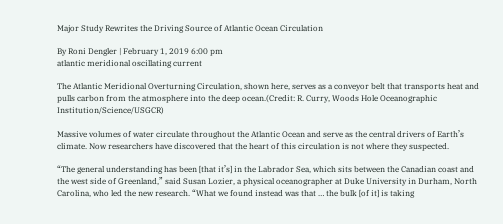Major Study Rewrites the Driving Source of Atlantic Ocean Circulation

By Roni Dengler | February 1, 2019 6:00 pm
atlantic meridional oscillating current

The Atlantic Meridional Overturning Circulation, shown here, serves as a conveyor belt that transports heat and pulls carbon from the atmosphere into the deep ocean.(Credit: R. Curry, Woods Hole Oceanographic Institution/Science/USGCR)

Massive volumes of water circulate throughout the Atlantic Ocean and serve as the central drivers of Earth’s climate. Now researchers have discovered that the heart of this circulation is not where they suspected.

“The general understanding has been [that it’s] in the Labrador Sea, which sits between the Canadian coast and the west side of Greenland,” said Susan Lozier, a physical oceanographer at Duke University in Durham, North Carolina, who led the new research. “What we found instead was that … the bulk [of it] is taking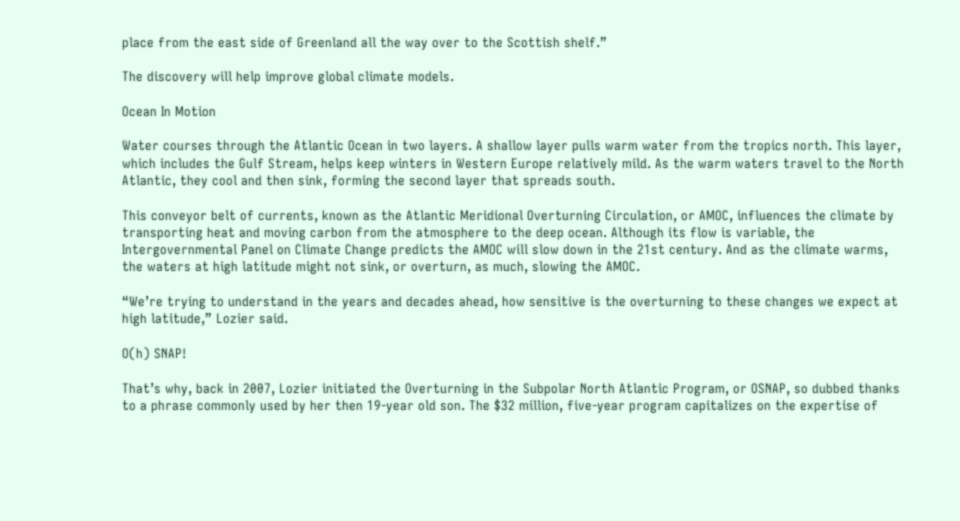place from the east side of Greenland all the way over to the Scottish shelf.”

The discovery will help improve global climate models.

Ocean In Motion

Water courses through the Atlantic Ocean in two layers. A shallow layer pulls warm water from the tropics north. This layer, which includes the Gulf Stream, helps keep winters in Western Europe relatively mild. As the warm waters travel to the North Atlantic, they cool and then sink, forming the second layer that spreads south.

This conveyor belt of currents, known as the Atlantic Meridional Overturning Circulation, or AMOC, influences the climate by transporting heat and moving carbon from the atmosphere to the deep ocean. Although its flow is variable, the Intergovernmental Panel on Climate Change predicts the AMOC will slow down in the 21st century. And as the climate warms, the waters at high latitude might not sink, or overturn, as much, slowing the AMOC.

“We’re trying to understand in the years and decades ahead, how sensitive is the overturning to these changes we expect at high latitude,” Lozier said.

O(h) SNAP!

That’s why, back in 2007, Lozier initiated the Overturning in the Subpolar North Atlantic Program, or OSNAP, so dubbed thanks to a phrase commonly used by her then 19-year old son. The $32 million, five-year program capitalizes on the expertise of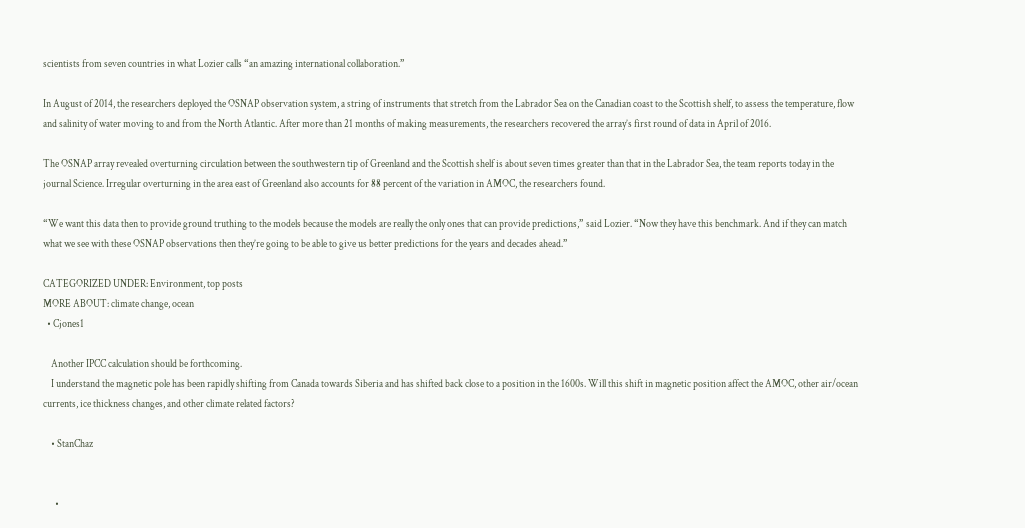scientists from seven countries in what Lozier calls “an amazing international collaboration.”

In August of 2014, the researchers deployed the OSNAP observation system, a string of instruments that stretch from the Labrador Sea on the Canadian coast to the Scottish shelf, to assess the temperature, flow and salinity of water moving to and from the North Atlantic. After more than 21 months of making measurements, the researchers recovered the array’s first round of data in April of 2016.

The OSNAP array revealed overturning circulation between the southwestern tip of Greenland and the Scottish shelf is about seven times greater than that in the Labrador Sea, the team reports today in the journal Science. Irregular overturning in the area east of Greenland also accounts for 88 percent of the variation in AMOC, the researchers found.

“We want this data then to provide ground truthing to the models because the models are really the only ones that can provide predictions,” said Lozier. “Now they have this benchmark. And if they can match what we see with these OSNAP observations then they’re going to be able to give us better predictions for the years and decades ahead.”

CATEGORIZED UNDER: Environment, top posts
MORE ABOUT: climate change, ocean
  • Cjones1

    Another IPCC calculation should be forthcoming.
    I understand the magnetic pole has been rapidly shifting from Canada towards Siberia and has shifted back close to a position in the 1600s. Will this shift in magnetic position affect the AMOC, other air/ocean currents, ice thickness changes, and other climate related factors?

    • StanChaz


      •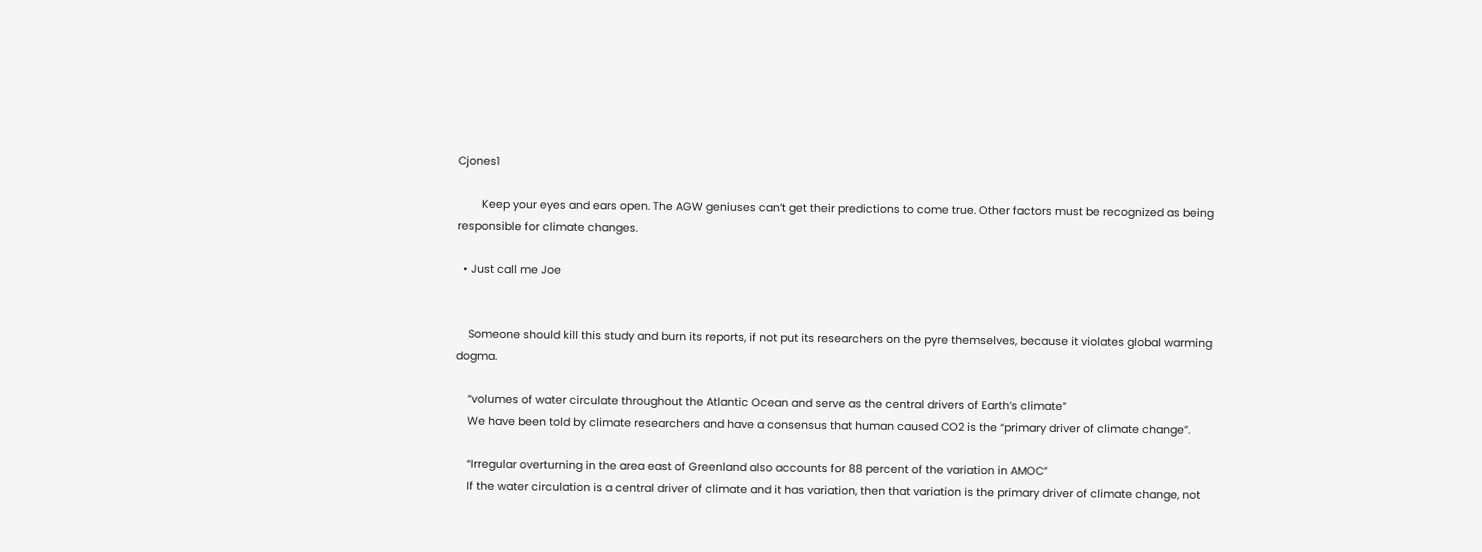Cjones1

        Keep your eyes and ears open. The AGW geniuses can’t get their predictions to come true. Other factors must be recognized as being responsible for climate changes.

  • Just call me Joe


    Someone should kill this study and burn its reports, if not put its researchers on the pyre themselves, because it violates global warming dogma.

    “volumes of water circulate throughout the Atlantic Ocean and serve as the central drivers of Earth’s climate”
    We have been told by climate researchers and have a consensus that human caused CO2 is the “primary driver of climate change”.

    “Irregular overturning in the area east of Greenland also accounts for 88 percent of the variation in AMOC”
    If the water circulation is a central driver of climate and it has variation, then that variation is the primary driver of climate change, not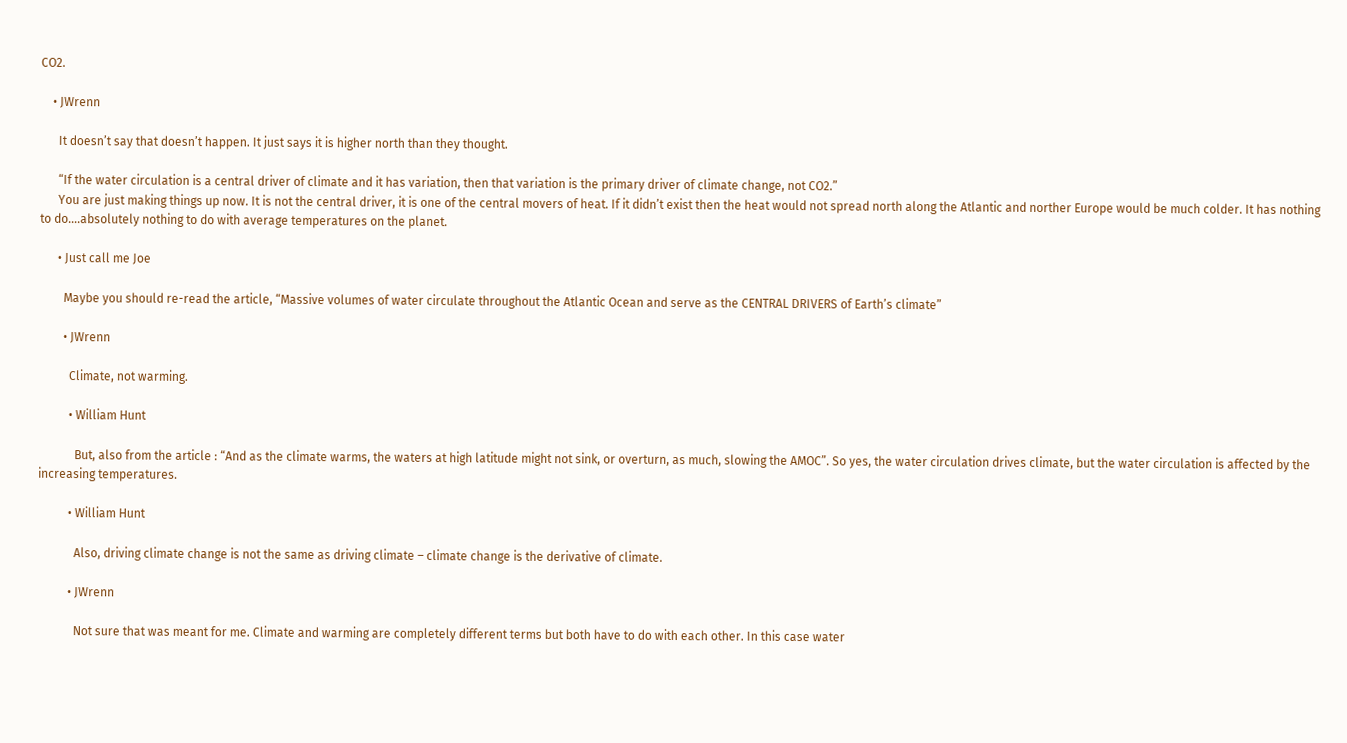CO2.

    • JWrenn

      It doesn’t say that doesn’t happen. It just says it is higher north than they thought.

      “If the water circulation is a central driver of climate and it has variation, then that variation is the primary driver of climate change, not CO2.”
      You are just making things up now. It is not the central driver, it is one of the central movers of heat. If it didn’t exist then the heat would not spread north along the Atlantic and norther Europe would be much colder. It has nothing to do….absolutely nothing to do with average temperatures on the planet.

      • Just call me Joe

        Maybe you should re-read the article, “Massive volumes of water circulate throughout the Atlantic Ocean and serve as the CENTRAL DRIVERS of Earth’s climate”

        • JWrenn

          Climate, not warming.

          • William Hunt

            But, also from the article : “And as the climate warms, the waters at high latitude might not sink, or overturn, as much, slowing the AMOC”. So yes, the water circulation drives climate, but the water circulation is affected by the increasing temperatures.

          • William Hunt

            Also, driving climate change is not the same as driving climate – climate change is the derivative of climate.

          • JWrenn

            Not sure that was meant for me. Climate and warming are completely different terms but both have to do with each other. In this case water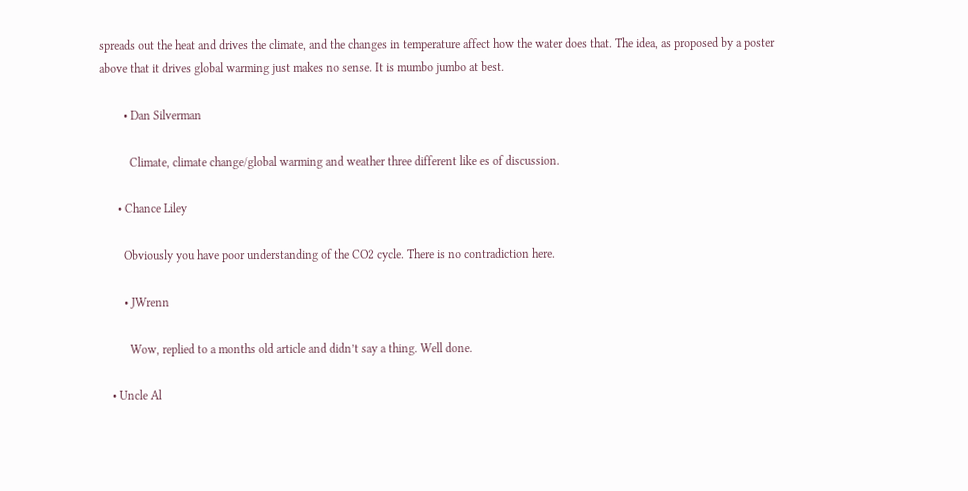spreads out the heat and drives the climate, and the changes in temperature affect how the water does that. The idea, as proposed by a poster above that it drives global warming just makes no sense. It is mumbo jumbo at best.

        • Dan Silverman

          Climate, climate change/global warming and weather three different like es of discussion.

      • Chance Liley

        Obviously you have poor understanding of the CO2 cycle. There is no contradiction here.

        • JWrenn

          Wow, replied to a months old article and didn’t say a thing. Well done.

    • Uncle Al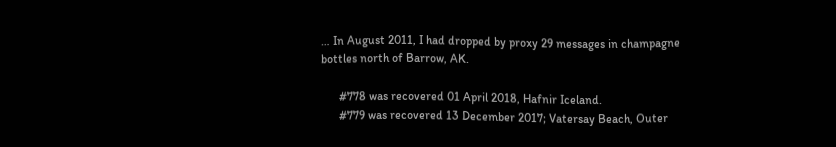… In August 2011, I had dropped by proxy 29 messages in champagne bottles north of Barrow, AK.

      #778 was recovered 01 April 2018, Hafnir Iceland.
      #779 was recovered 13 December 2017; Vatersay Beach, Outer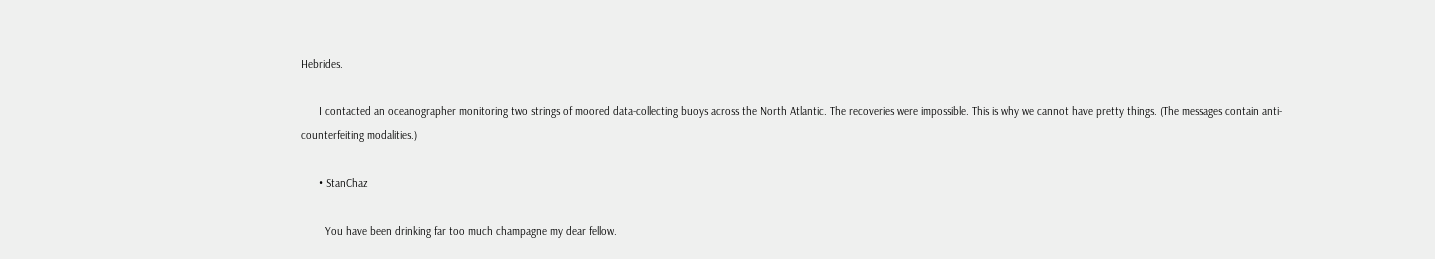Hebrides.

      I contacted an oceanographer monitoring two strings of moored data-collecting buoys across the North Atlantic. The recoveries were impossible. This is why we cannot have pretty things. (The messages contain anti-counterfeiting modalities.)

      • StanChaz

        You have been drinking far too much champagne my dear fellow.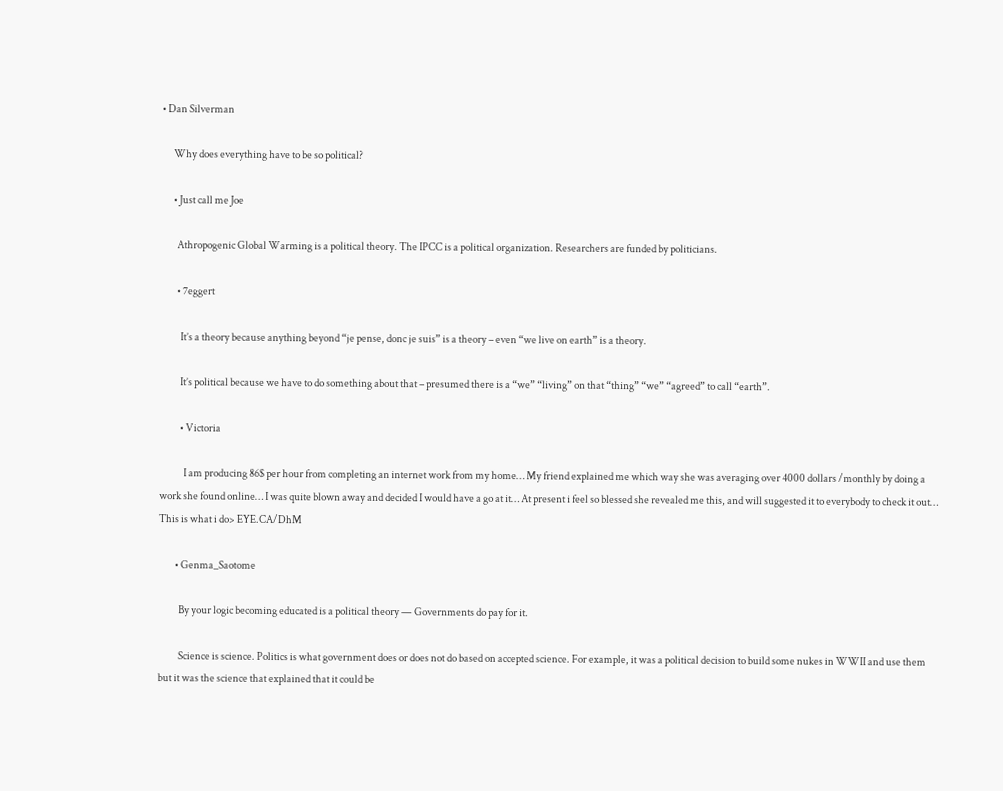• Dan Silverman

      Why does everything have to be so political?

      • Just call me Joe

        Athropogenic Global Warming is a political theory. The IPCC is a political organization. Researchers are funded by politicians.

        • 7eggert

          It’s a theory because anything beyond “je pense, donc je suis” is a theory – even “we live on earth” is a theory.

          It’s political because we have to do something about that – presumed there is a “we” “living” on that “thing” “we” “agreed” to call “earth”.

          • Victoria

            I am producing 86$ per hour from completing an internet work from my home… My friend explained me which way she was averaging over 4000 dollars /monthly by doing a work she found online… I was quite blown away and decided I would have a go at it… At present i feel so blessed she revealed me this, and will suggested it to everybody to check it out… This is what i do> EYE.CA/DhM

        • Genma_Saotome

          By your logic becoming educated is a political theory — Governments do pay for it.

          Science is science. Politics is what government does or does not do based on accepted science. For example, it was a political decision to build some nukes in WWII and use them but it was the science that explained that it could be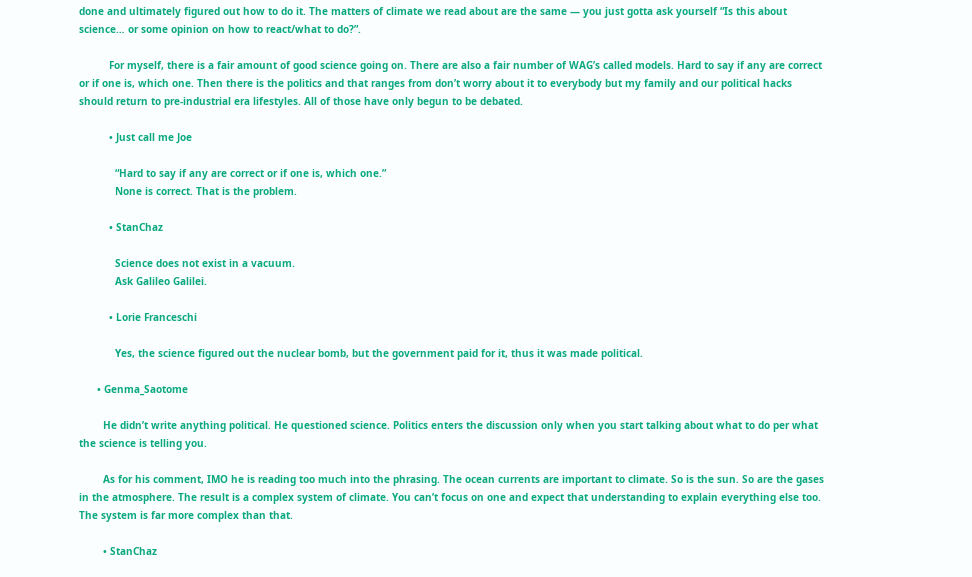done and ultimately figured out how to do it. The matters of climate we read about are the same — you just gotta ask yourself “Is this about science… or some opinion on how to react/what to do?”.

          For myself, there is a fair amount of good science going on. There are also a fair number of WAG’s called models. Hard to say if any are correct or if one is, which one. Then there is the politics and that ranges from don’t worry about it to everybody but my family and our political hacks should return to pre-industrial era lifestyles. All of those have only begun to be debated.

          • Just call me Joe

            “Hard to say if any are correct or if one is, which one.”
            None is correct. That is the problem.

          • StanChaz

            Science does not exist in a vacuum.
            Ask Galileo Galilei.

          • Lorie Franceschi

            Yes, the science figured out the nuclear bomb, but the government paid for it, thus it was made political.

      • Genma_Saotome

        He didn’t write anything political. He questioned science. Politics enters the discussion only when you start talking about what to do per what the science is telling you.

        As for his comment, IMO he is reading too much into the phrasing. The ocean currents are important to climate. So is the sun. So are the gases in the atmosphere. The result is a complex system of climate. You can’t focus on one and expect that understanding to explain everything else too. The system is far more complex than that.

        • StanChaz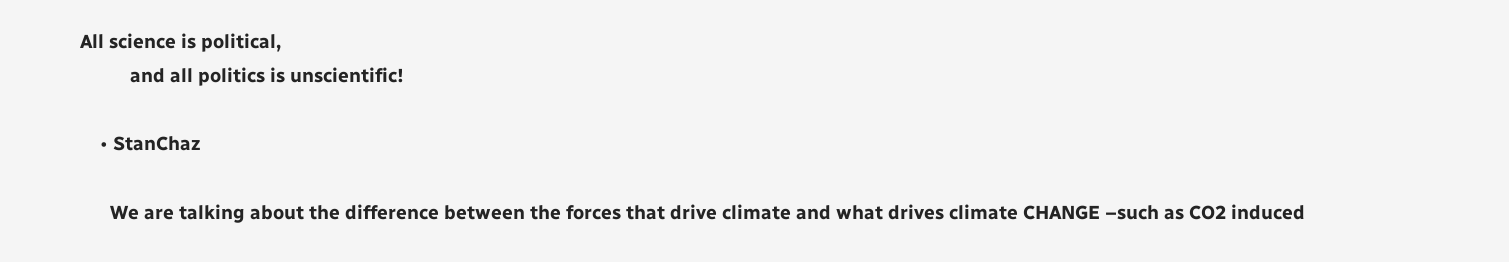All science is political,
          and all politics is unscientific!

    • StanChaz

      We are talking about the difference between the forces that drive climate and what drives climate CHANGE –such as CO2 induced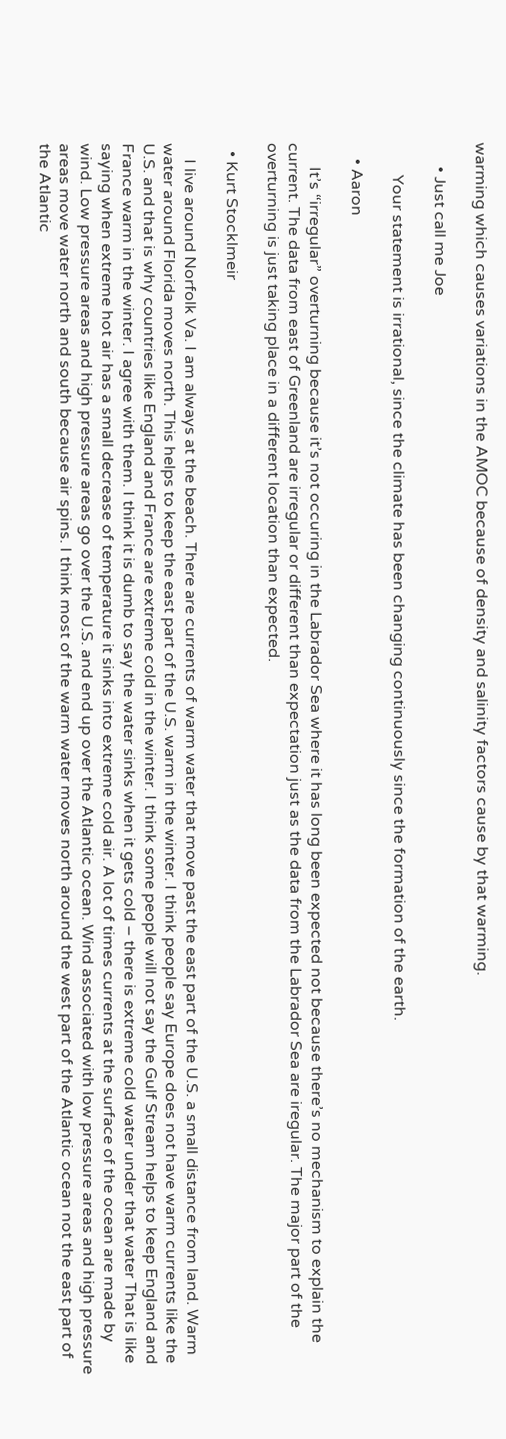warming which causes variations in the AMOC because of density and salinity factors cause by that warming.

      • Just call me Joe

        Your statement is irrational, since the climate has been changing continuously since the formation of the earth.

    • Aaron

      It’s “irregular” overturning because it’s not occuring in the Labrador Sea where it has long been expected not because there’s no mechanism to explain the current. The data from east of Greenland are irregular or different than expectation just as the data from the Labrador Sea are iregular. The major part of the overturning is just taking place in a different location than expected.

  • Kurt Stocklmeir

    I live around Norfolk Va. I am always at the beach. There are currents of warm water that move past the east part of the U.S. a small distance from land. Warm water around Florida moves north. This helps to keep the east part of the U.S. warm in the winter. I think people say Europe does not have warm currents like the U.S. and that is why countries like England and France are extreme cold in the winter. I think some people will not say the Gulf Stream helps to keep England and France warm in the winter. I agree with them. I think it is dumb to say the water sinks when it gets cold – there is extreme cold water under that water That is like saying when extreme hot air has a small decrease of temperature it sinks into extreme cold air. A lot of times currents at the surface of the ocean are made by wind. Low pressure areas and high pressure areas go over the U.S. and end up over the Atlantic ocean. Wind associated with low pressure areas and high pressure areas move water north and south because air spins. I think most of the warm water moves north around the west part of the Atlantic ocean not the east part of the Atlantic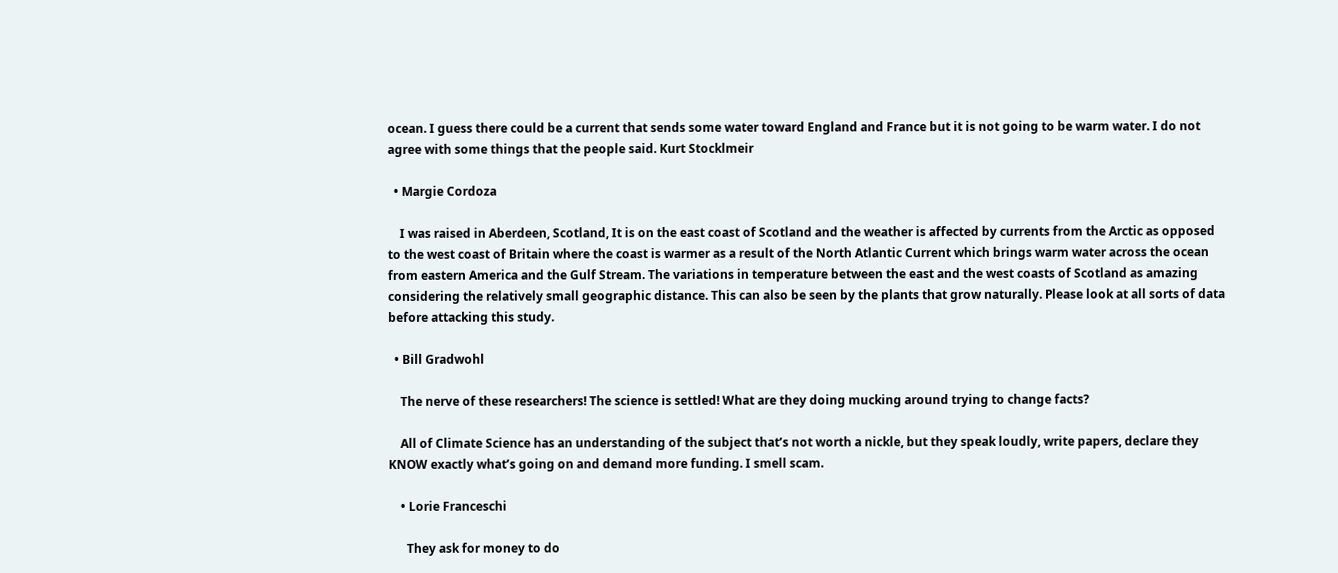ocean. I guess there could be a current that sends some water toward England and France but it is not going to be warm water. I do not agree with some things that the people said. Kurt Stocklmeir

  • Margie Cordoza

    I was raised in Aberdeen, Scotland, It is on the east coast of Scotland and the weather is affected by currents from the Arctic as opposed to the west coast of Britain where the coast is warmer as a result of the North Atlantic Current which brings warm water across the ocean from eastern America and the Gulf Stream. The variations in temperature between the east and the west coasts of Scotland as amazing considering the relatively small geographic distance. This can also be seen by the plants that grow naturally. Please look at all sorts of data before attacking this study.

  • Bill Gradwohl

    The nerve of these researchers! The science is settled! What are they doing mucking around trying to change facts?

    All of Climate Science has an understanding of the subject that’s not worth a nickle, but they speak loudly, write papers, declare they KNOW exactly what’s going on and demand more funding. I smell scam.

    • Lorie Franceschi

      They ask for money to do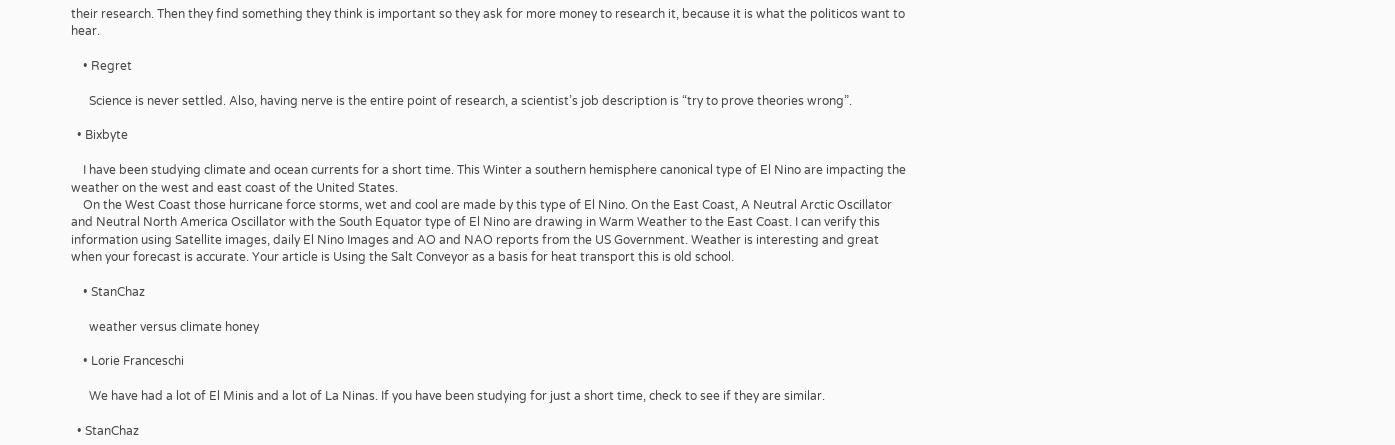their research. Then they find something they think is important so they ask for more money to research it, because it is what the politicos want to hear.

    • Regret

      Science is never settled. Also, having nerve is the entire point of research, a scientist’s job description is “try to prove theories wrong”.

  • Bixbyte

    I have been studying climate and ocean currents for a short time. This Winter a southern hemisphere canonical type of El Nino are impacting the weather on the west and east coast of the United States.
    On the West Coast those hurricane force storms, wet and cool are made by this type of El Nino. On the East Coast, A Neutral Arctic Oscillator and Neutral North America Oscillator with the South Equator type of El Nino are drawing in Warm Weather to the East Coast. I can verify this information using Satellite images, daily El Nino Images and AO and NAO reports from the US Government. Weather is interesting and great when your forecast is accurate. Your article is Using the Salt Conveyor as a basis for heat transport this is old school.

    • StanChaz

      weather versus climate honey

    • Lorie Franceschi

      We have had a lot of El Minis and a lot of La Ninas. If you have been studying for just a short time, check to see if they are similar.

  • StanChaz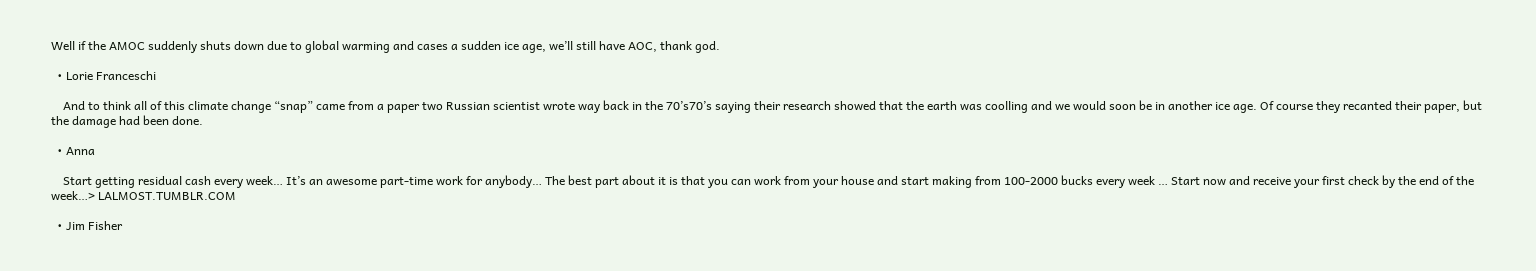Well if the AMOC suddenly shuts down due to global warming and cases a sudden ice age, we’ll still have AOC, thank god.

  • Lorie Franceschi

    And to think all of this climate change “snap” came from a paper two Russian scientist wrote way back in the 70’s70’s saying their research showed that the earth was coolling and we would soon be in another ice age. Of course they recanted their paper, but the damage had been done.

  • Anna

    Start getting residual cash every week… It’s an awesome part-time work for anybody… The best part about it is that you can work from your house and start making from 100-2000 bucks every week … Start now and receive your first check by the end of the week…> LALMOST.TUMBLR.COM

  • Jim Fisher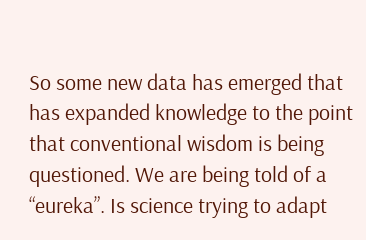So some new data has emerged that has expanded knowledge to the point that conventional wisdom is being questioned. We are being told of a “eureka”. Is science trying to adapt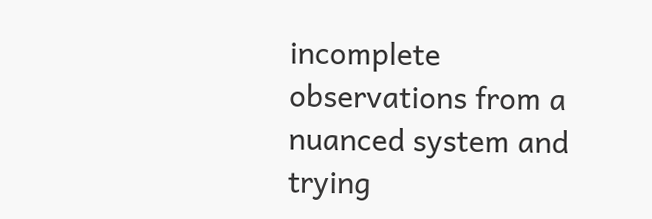incomplete observations from a nuanced system and trying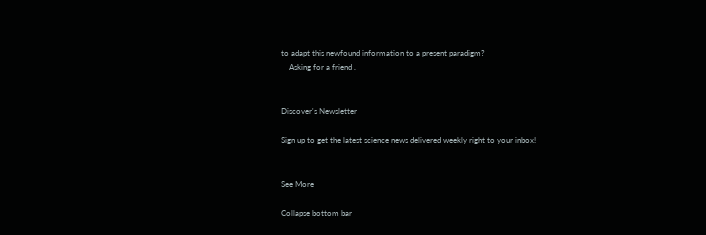to adapt this newfound information to a present paradigm?
    Asking for a friend .


Discover's Newsletter

Sign up to get the latest science news delivered weekly right to your inbox!


See More

Collapse bottom bar